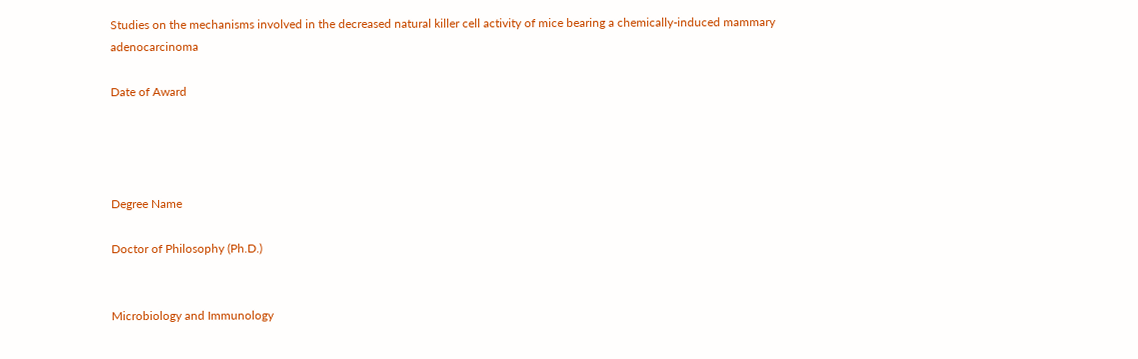Studies on the mechanisms involved in the decreased natural killer cell activity of mice bearing a chemically-induced mammary adenocarcinoma

Date of Award




Degree Name

Doctor of Philosophy (Ph.D.)


Microbiology and Immunology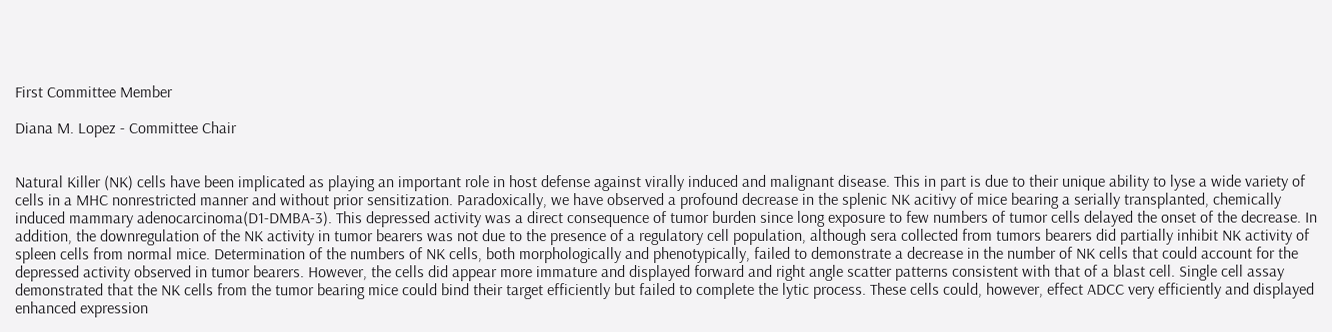First Committee Member

Diana M. Lopez - Committee Chair


Natural Killer (NK) cells have been implicated as playing an important role in host defense against virally induced and malignant disease. This in part is due to their unique ability to lyse a wide variety of cells in a MHC nonrestricted manner and without prior sensitization. Paradoxically, we have observed a profound decrease in the splenic NK acitivy of mice bearing a serially transplanted, chemically induced mammary adenocarcinoma(D1-DMBA-3). This depressed activity was a direct consequence of tumor burden since long exposure to few numbers of tumor cells delayed the onset of the decrease. In addition, the downregulation of the NK activity in tumor bearers was not due to the presence of a regulatory cell population, although sera collected from tumors bearers did partially inhibit NK activity of spleen cells from normal mice. Determination of the numbers of NK cells, both morphologically and phenotypically, failed to demonstrate a decrease in the number of NK cells that could account for the depressed activity observed in tumor bearers. However, the cells did appear more immature and displayed forward and right angle scatter patterns consistent with that of a blast cell. Single cell assay demonstrated that the NK cells from the tumor bearing mice could bind their target efficiently but failed to complete the lytic process. These cells could, however, effect ADCC very efficiently and displayed enhanced expression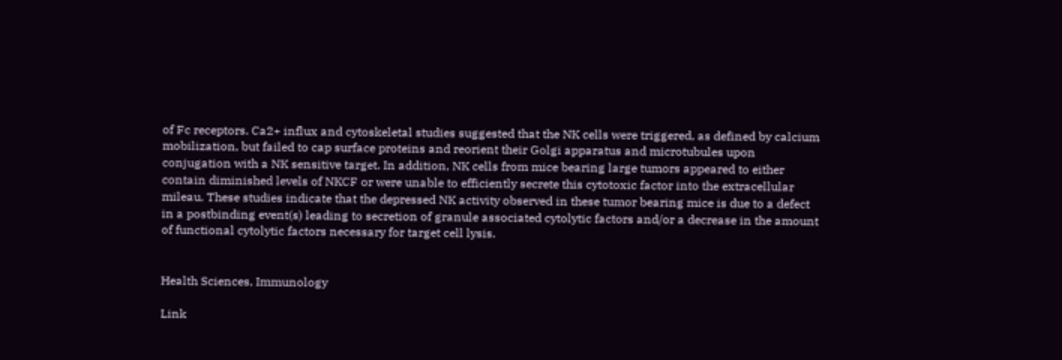of Fc receptors. Ca2+ influx and cytoskeletal studies suggested that the NK cells were triggered, as defined by calcium mobilization, but failed to cap surface proteins and reorient their Golgi apparatus and microtubules upon conjugation with a NK sensitive target. In addition, NK cells from mice bearing large tumors appeared to either contain diminished levels of NKCF or were unable to efficiently secrete this cytotoxic factor into the extracellular mileau. These studies indicate that the depressed NK activity observed in these tumor bearing mice is due to a defect in a postbinding event(s) leading to secretion of granule associated cytolytic factors and/or a decrease in the amount of functional cytolytic factors necessary for target cell lysis.


Health Sciences, Immunology

Link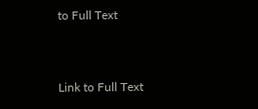to Full Text


Link to Full Text